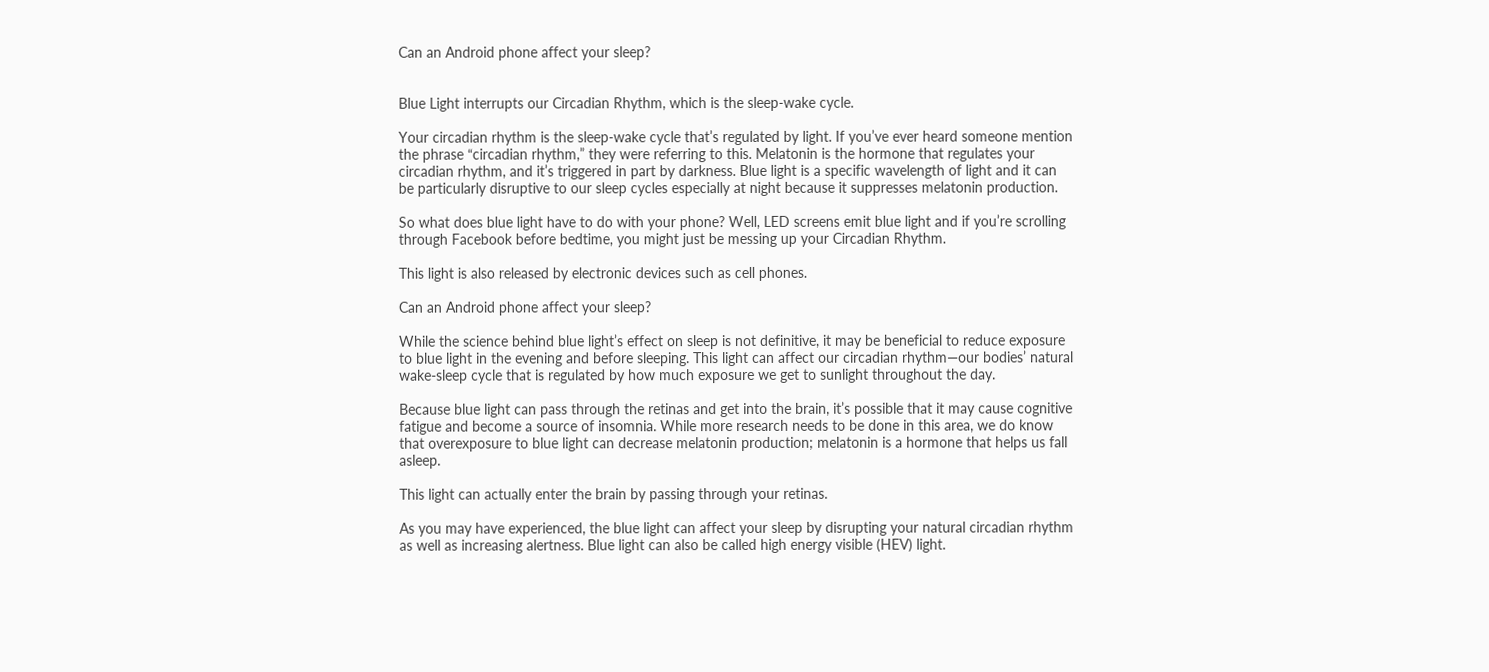Can an Android phone affect your sleep?


Blue Light interrupts our Circadian Rhythm, which is the sleep-wake cycle.

Your circadian rhythm is the sleep-wake cycle that’s regulated by light. If you’ve ever heard someone mention the phrase “circadian rhythm,” they were referring to this. Melatonin is the hormone that regulates your circadian rhythm, and it’s triggered in part by darkness. Blue light is a specific wavelength of light and it can be particularly disruptive to our sleep cycles especially at night because it suppresses melatonin production.

So what does blue light have to do with your phone? Well, LED screens emit blue light and if you’re scrolling through Facebook before bedtime, you might just be messing up your Circadian Rhythm.

This light is also released by electronic devices such as cell phones.

Can an Android phone affect your sleep?

While the science behind blue light’s effect on sleep is not definitive, it may be beneficial to reduce exposure to blue light in the evening and before sleeping. This light can affect our circadian rhythm—our bodies’ natural wake-sleep cycle that is regulated by how much exposure we get to sunlight throughout the day.

Because blue light can pass through the retinas and get into the brain, it’s possible that it may cause cognitive fatigue and become a source of insomnia. While more research needs to be done in this area, we do know that overexposure to blue light can decrease melatonin production; melatonin is a hormone that helps us fall asleep.

This light can actually enter the brain by passing through your retinas.

As you may have experienced, the blue light can affect your sleep by disrupting your natural circadian rhythm as well as increasing alertness. Blue light can also be called high energy visible (HEV) light.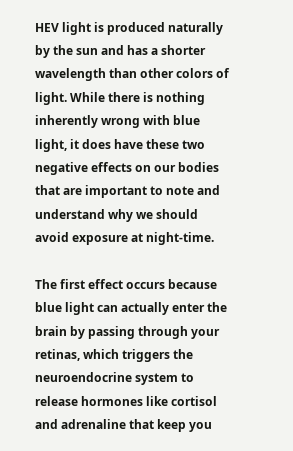HEV light is produced naturally by the sun and has a shorter wavelength than other colors of light. While there is nothing inherently wrong with blue light, it does have these two negative effects on our bodies that are important to note and understand why we should avoid exposure at night-time.

The first effect occurs because blue light can actually enter the brain by passing through your retinas, which triggers the neuroendocrine system to release hormones like cortisol and adrenaline that keep you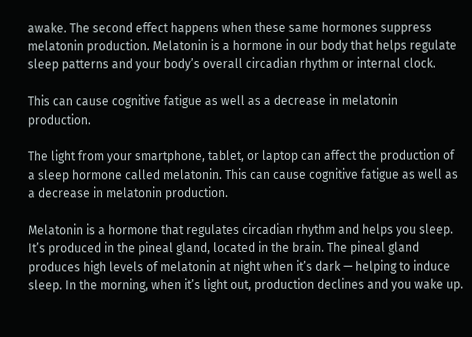awake. The second effect happens when these same hormones suppress melatonin production. Melatonin is a hormone in our body that helps regulate sleep patterns and your body’s overall circadian rhythm or internal clock.

This can cause cognitive fatigue as well as a decrease in melatonin production.

The light from your smartphone, tablet, or laptop can affect the production of a sleep hormone called melatonin. This can cause cognitive fatigue as well as a decrease in melatonin production.

Melatonin is a hormone that regulates circadian rhythm and helps you sleep. It’s produced in the pineal gland, located in the brain. The pineal gland produces high levels of melatonin at night when it’s dark — helping to induce sleep. In the morning, when it’s light out, production declines and you wake up.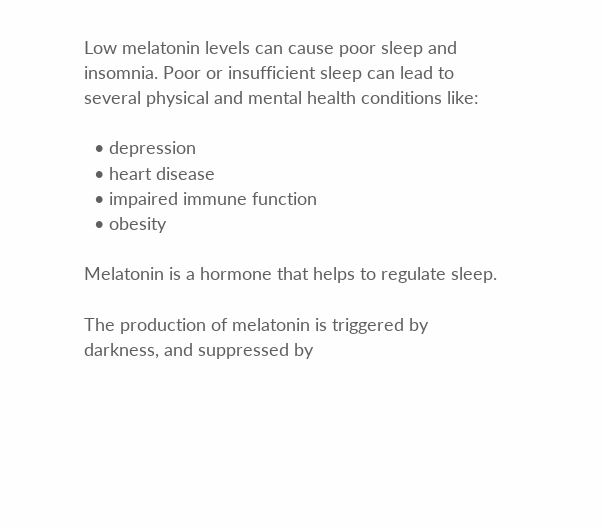Low melatonin levels can cause poor sleep and insomnia. Poor or insufficient sleep can lead to several physical and mental health conditions like:

  • depression
  • heart disease
  • impaired immune function
  • obesity

Melatonin is a hormone that helps to regulate sleep.

The production of melatonin is triggered by darkness, and suppressed by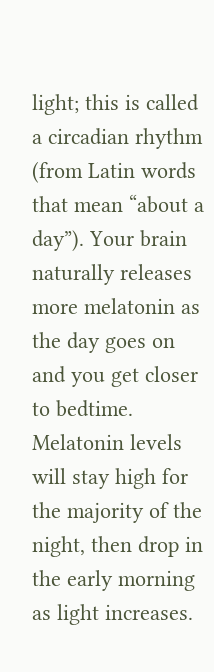light; this is called a circadian rhythm (from Latin words that mean “about a day”). Your brain naturally releases more melatonin as the day goes on and you get closer to bedtime. Melatonin levels will stay high for the majority of the night, then drop in the early morning as light increases.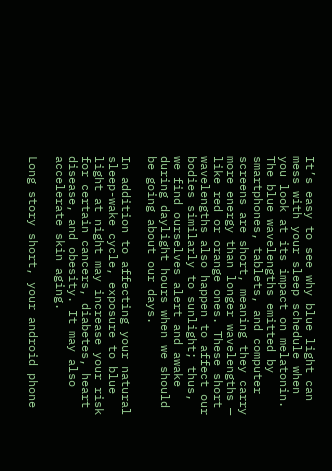It’s easy to see why blue light can mess with your sleep schedule when you look at its impact on melatonin. The blue wavelengths emitted by smartphones, tablets, and computer screens are short, meaning they carry more energy than longer wavelengths — like red or orange ones. These short wavelengths also happen to affect our bodies similarly to sunlight; thus, we find ourselves alert and awake during daylight hours when we should be going about our days.

In addition to affecting your natural sleep-wake cycle, exposure to blue light at night may increase your risk for certain cancers, diabetes, heart disease, and obesity. It may also accelerate skin aging.

Long story short, your android phone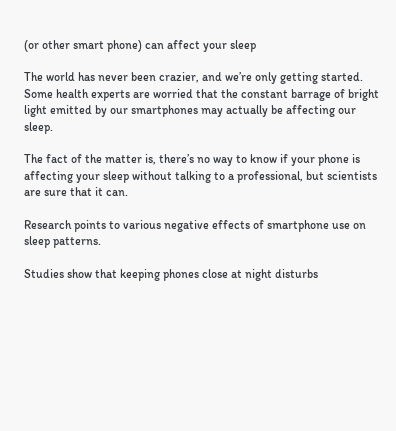(or other smart phone) can affect your sleep

The world has never been crazier, and we’re only getting started. Some health experts are worried that the constant barrage of bright light emitted by our smartphones may actually be affecting our sleep.

The fact of the matter is, there’s no way to know if your phone is affecting your sleep without talking to a professional, but scientists are sure that it can.

Research points to various negative effects of smartphone use on sleep patterns.

Studies show that keeping phones close at night disturbs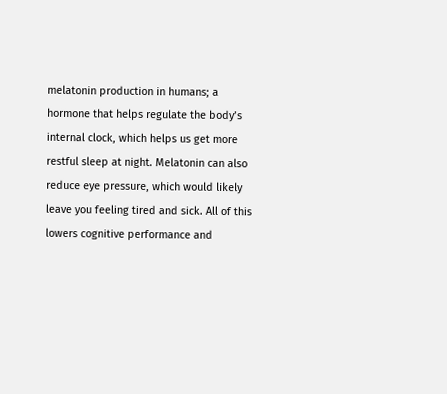melatonin production in humans; a hormone that helps regulate the body’s internal clock, which helps us get more restful sleep at night. Melatonin can also reduce eye pressure, which would likely leave you feeling tired and sick. All of this lowers cognitive performance and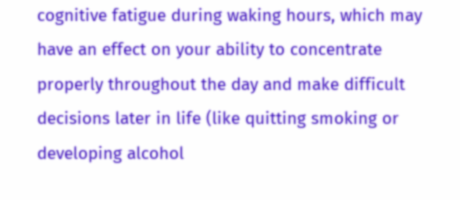cognitive fatigue during waking hours, which may have an effect on your ability to concentrate properly throughout the day and make difficult decisions later in life (like quitting smoking or developing alcohol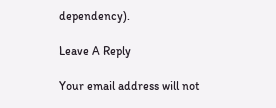dependency).

Leave A Reply

Your email address will not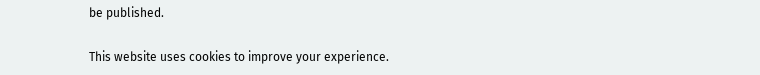be published.

This website uses cookies to improve your experience.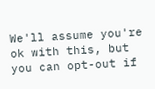We'll assume you're ok with this, but you can opt-out if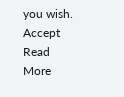you wish. Accept Read More